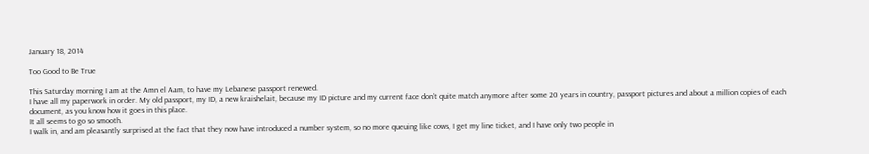January 18, 2014

Too Good to Be True

This Saturday morning I am at the Amn el Aam, to have my Lebanese passport renewed.
I have all my paperwork in order. My old passport, my ID, a new kraishelait, because my ID picture and my current face don’t quite match anymore after some 20 years in country, passport pictures and about a million copies of each document, as you know how it goes in this place.
It all seems to go so smooth.
I walk in, and am pleasantly surprised at the fact that they now have introduced a number system, so no more queuing like cows, I get my line ticket, and I have only two people in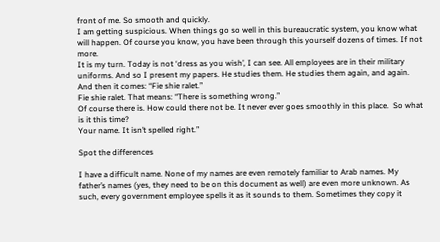front of me. So smooth and quickly.
I am getting suspicious. When things go so well in this bureaucratic system, you know what will happen. Of course you know, you have been through this yourself dozens of times. If not more.
It is my turn. Today is not ‘dress as you wish’, I can see. All employees are in their military uniforms. And so I present my papers. He studies them. He studies them again, and again.
And then it comes: “Fie shie ralet.”
Fie shie ralet. That means: “There is something wrong.”
Of course there is. How could there not be. It never ever goes smoothly in this place.  So what is it this time?
Your name. It isn’t spelled right.”

Spot the differences

I have a difficult name. None of my names are even remotely familiar to Arab names. My father’s names (yes, they need to be on this document as well) are even more unknown. As such, every government employee spells it as it sounds to them. Sometimes they copy it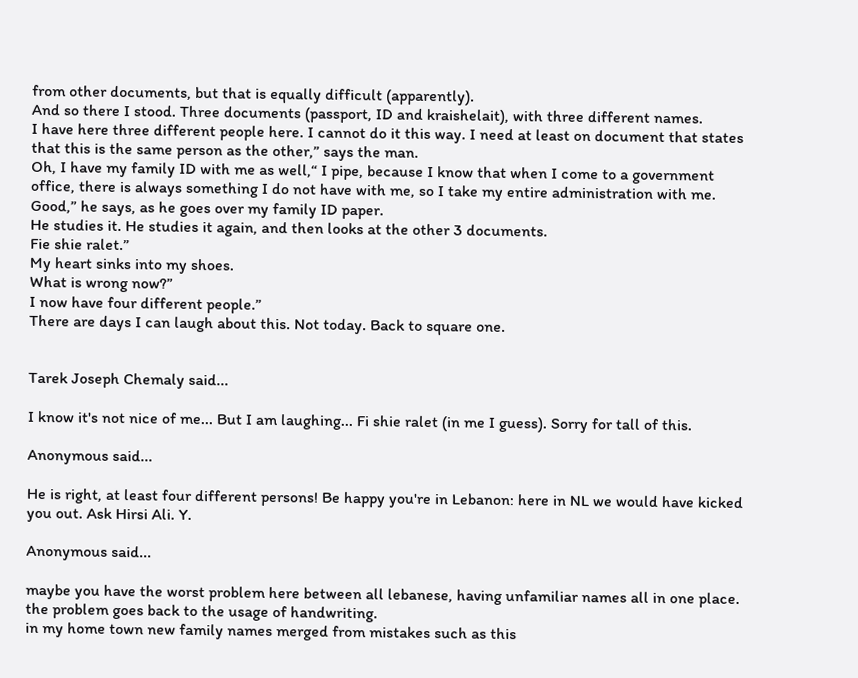from other documents, but that is equally difficult (apparently).
And so there I stood. Three documents (passport, ID and kraishelait), with three different names.
I have here three different people here. I cannot do it this way. I need at least on document that states that this is the same person as the other,” says the man.
Oh, I have my family ID with me as well,“ I pipe, because I know that when I come to a government office, there is always something I do not have with me, so I take my entire administration with me.
Good,” he says, as he goes over my family ID paper.
He studies it. He studies it again, and then looks at the other 3 documents.
Fie shie ralet.”
My heart sinks into my shoes.
What is wrong now?”
I now have four different people.”
There are days I can laugh about this. Not today. Back to square one.


Tarek Joseph Chemaly said...

I know it's not nice of me... But I am laughing... Fi shie ralet (in me I guess). Sorry for tall of this.

Anonymous said...

He is right, at least four different persons! Be happy you're in Lebanon: here in NL we would have kicked you out. Ask Hirsi Ali. Y.

Anonymous said...

maybe you have the worst problem here between all lebanese, having unfamiliar names all in one place.
the problem goes back to the usage of handwriting.
in my home town new family names merged from mistakes such as this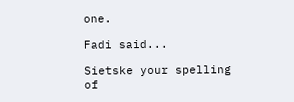one.

Fadi said...

Sietske your spelling of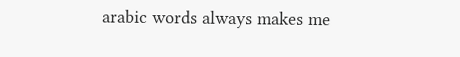arabic words always makes me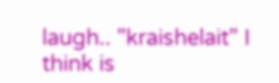laugh.. "kraishelait" I think is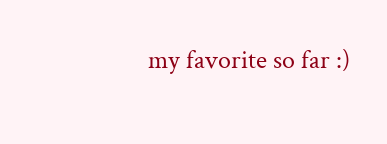my favorite so far :)